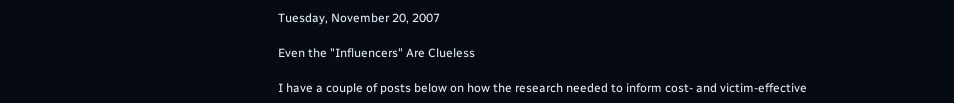Tuesday, November 20, 2007

Even the "Influencers" Are Clueless

I have a couple of posts below on how the research needed to inform cost- and victim-effective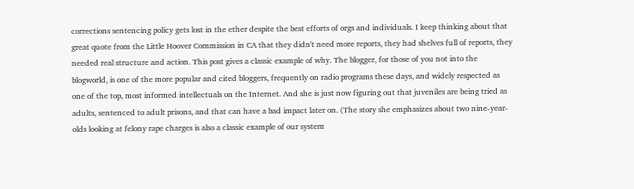corrections sentencing policy gets lost in the ether despite the best efforts of orgs and individuals. I keep thinking about that great quote from the Little Hoover Commission in CA that they didn't need more reports, they had shelves full of reports, they needed real structure and action. This post gives a classic example of why. The blogger, for those of you not into the blogworld, is one of the more popular and cited bloggers, frequently on radio programs these days, and widely respected as one of the top, most informed intellectuals on the Internet. And she is just now figuring out that juveniles are being tried as adults, sentenced to adult prisons, and that can have a bad impact later on. (The story she emphasizes about two nine-year-olds looking at felony rape charges is also a classic example of our system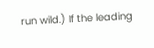run wild.) If the leading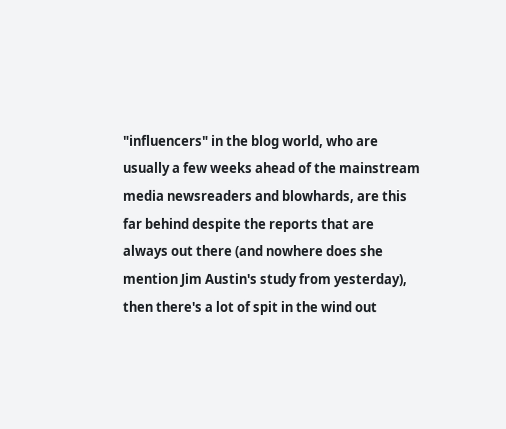"influencers" in the blog world, who are usually a few weeks ahead of the mainstream media newsreaders and blowhards, are this far behind despite the reports that are always out there (and nowhere does she mention Jim Austin's study from yesterday), then there's a lot of spit in the wind out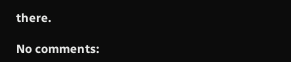there.

No comments: